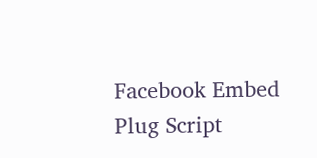Facebook Embed Plug Script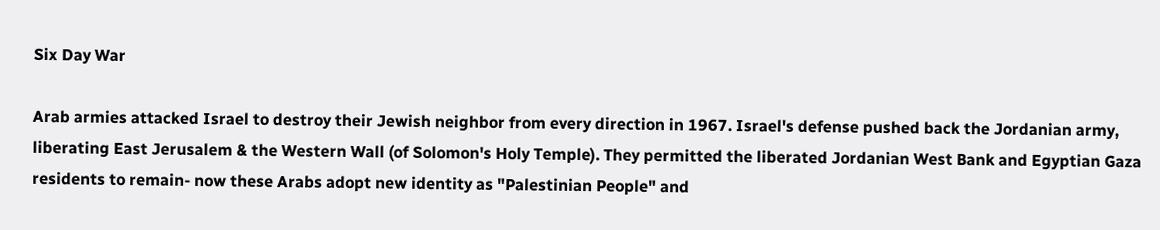Six Day War

Arab armies attacked Israel to destroy their Jewish neighbor from every direction in 1967. Israel's defense pushed back the Jordanian army, liberating East Jerusalem & the Western Wall (of Solomon's Holy Temple). They permitted the liberated Jordanian West Bank and Egyptian Gaza residents to remain- now these Arabs adopt new identity as "Palestinian People" and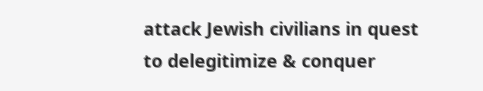attack Jewish civilians in quest to delegitimize & conquer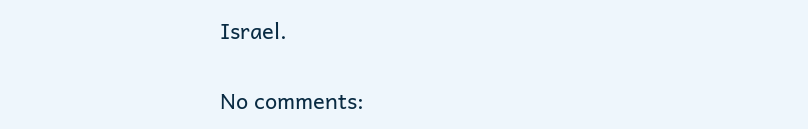Israel.

No comments: